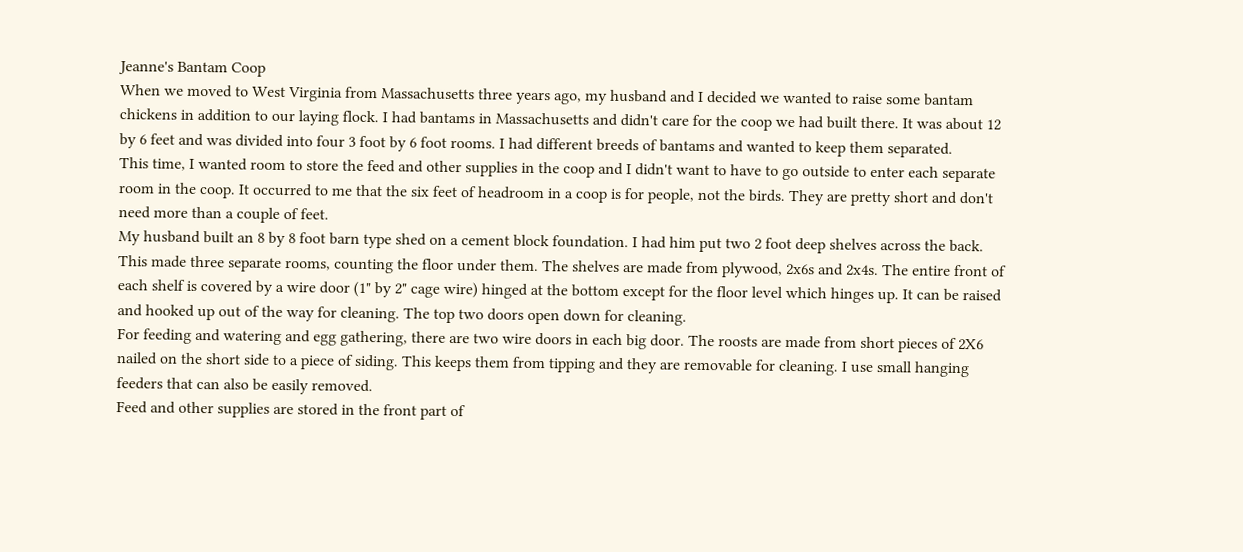Jeanne's Bantam Coop
When we moved to West Virginia from Massachusetts three years ago, my husband and I decided we wanted to raise some bantam chickens in addition to our laying flock. I had bantams in Massachusetts and didn't care for the coop we had built there. It was about 12 by 6 feet and was divided into four 3 foot by 6 foot rooms. I had different breeds of bantams and wanted to keep them separated.
This time, I wanted room to store the feed and other supplies in the coop and I didn't want to have to go outside to enter each separate room in the coop. It occurred to me that the six feet of headroom in a coop is for people, not the birds. They are pretty short and don't need more than a couple of feet.
My husband built an 8 by 8 foot barn type shed on a cement block foundation. I had him put two 2 foot deep shelves across the back. This made three separate rooms, counting the floor under them. The shelves are made from plywood, 2x6s and 2x4s. The entire front of each shelf is covered by a wire door (1" by 2" cage wire) hinged at the bottom except for the floor level which hinges up. It can be raised and hooked up out of the way for cleaning. The top two doors open down for cleaning.
For feeding and watering and egg gathering, there are two wire doors in each big door. The roosts are made from short pieces of 2X6 nailed on the short side to a piece of siding. This keeps them from tipping and they are removable for cleaning. I use small hanging feeders that can also be easily removed.
Feed and other supplies are stored in the front part of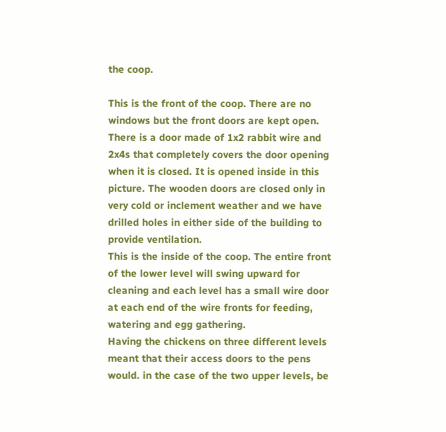the coop.

This is the front of the coop. There are no windows but the front doors are kept open. There is a door made of 1x2 rabbit wire and 2x4s that completely covers the door opening when it is closed. It is opened inside in this picture. The wooden doors are closed only in very cold or inclement weather and we have drilled holes in either side of the building to provide ventilation.
This is the inside of the coop. The entire front of the lower level will swing upward for cleaning and each level has a small wire door at each end of the wire fronts for feeding, watering and egg gathering.
Having the chickens on three different levels meant that their access doors to the pens would. in the case of the two upper levels, be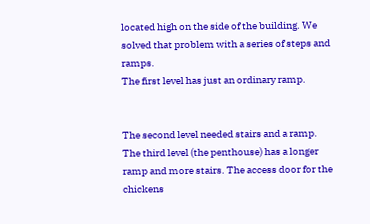located high on the side of the building. We solved that problem with a series of steps and ramps.
The first level has just an ordinary ramp.


The second level needed stairs and a ramp.
The third level (the penthouse) has a longer ramp and more stairs. The access door for the chickens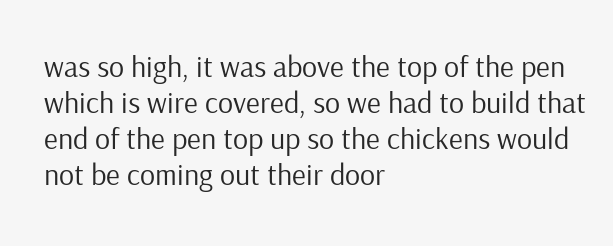was so high, it was above the top of the pen which is wire covered, so we had to build that end of the pen top up so the chickens would not be coming out their door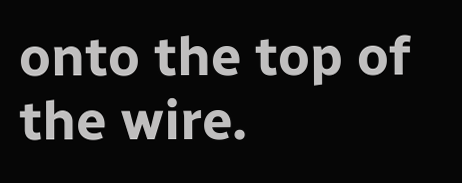onto the top of the wire.